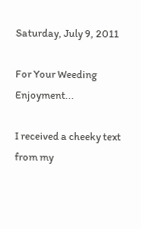Saturday, July 9, 2011

For Your Weeding Enjoyment...

I received a cheeky text from my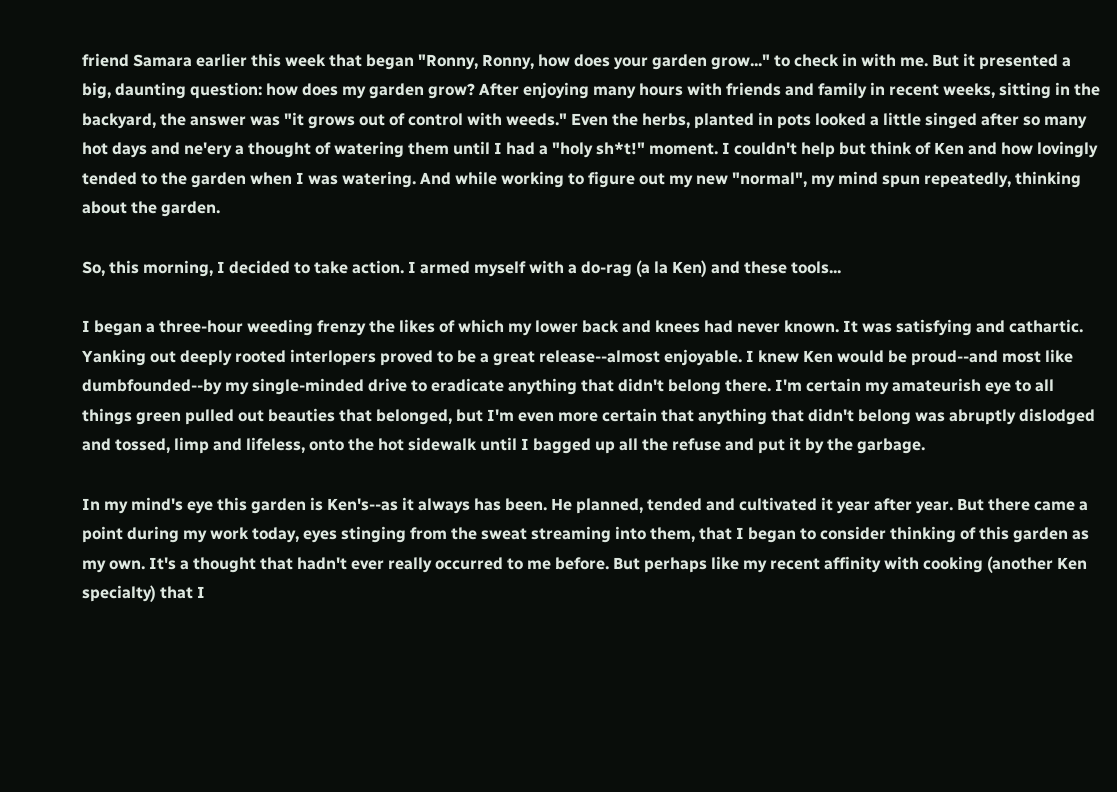friend Samara earlier this week that began "Ronny, Ronny, how does your garden grow..." to check in with me. But it presented a big, daunting question: how does my garden grow? After enjoying many hours with friends and family in recent weeks, sitting in the backyard, the answer was "it grows out of control with weeds." Even the herbs, planted in pots looked a little singed after so many hot days and ne'ery a thought of watering them until I had a "holy sh*t!" moment. I couldn't help but think of Ken and how lovingly tended to the garden when I was watering. And while working to figure out my new "normal", my mind spun repeatedly, thinking about the garden.

So, this morning, I decided to take action. I armed myself with a do-rag (a la Ken) and these tools...

I began a three-hour weeding frenzy the likes of which my lower back and knees had never known. It was satisfying and cathartic. Yanking out deeply rooted interlopers proved to be a great release--almost enjoyable. I knew Ken would be proud--and most like dumbfounded--by my single-minded drive to eradicate anything that didn't belong there. I'm certain my amateurish eye to all things green pulled out beauties that belonged, but I'm even more certain that anything that didn't belong was abruptly dislodged and tossed, limp and lifeless, onto the hot sidewalk until I bagged up all the refuse and put it by the garbage.

In my mind's eye this garden is Ken's--as it always has been. He planned, tended and cultivated it year after year. But there came a point during my work today, eyes stinging from the sweat streaming into them, that I began to consider thinking of this garden as my own. It's a thought that hadn't ever really occurred to me before. But perhaps like my recent affinity with cooking (another Ken specialty) that I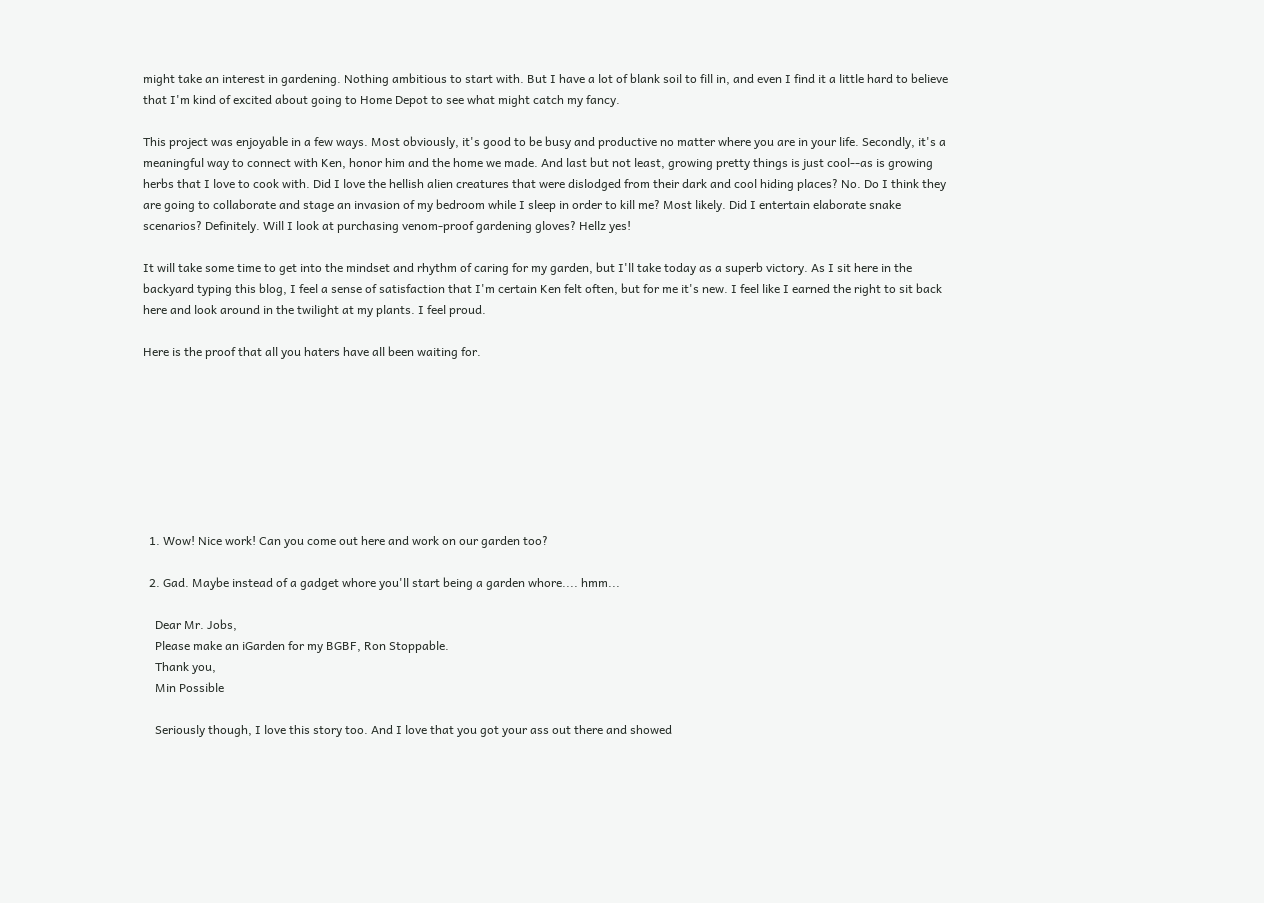might take an interest in gardening. Nothing ambitious to start with. But I have a lot of blank soil to fill in, and even I find it a little hard to believe that I'm kind of excited about going to Home Depot to see what might catch my fancy.

This project was enjoyable in a few ways. Most obviously, it's good to be busy and productive no matter where you are in your life. Secondly, it's a meaningful way to connect with Ken, honor him and the home we made. And last but not least, growing pretty things is just cool--as is growing herbs that I love to cook with. Did I love the hellish alien creatures that were dislodged from their dark and cool hiding places? No. Do I think they are going to collaborate and stage an invasion of my bedroom while I sleep in order to kill me? Most likely. Did I entertain elaborate snake scenarios? Definitely. Will I look at purchasing venom-proof gardening gloves? Hellz yes!

It will take some time to get into the mindset and rhythm of caring for my garden, but I'll take today as a superb victory. As I sit here in the backyard typing this blog, I feel a sense of satisfaction that I'm certain Ken felt often, but for me it's new. I feel like I earned the right to sit back here and look around in the twilight at my plants. I feel proud.

Here is the proof that all you haters have all been waiting for.








  1. Wow! Nice work! Can you come out here and work on our garden too?

  2. Gad. Maybe instead of a gadget whore you'll start being a garden whore.... hmm...

    Dear Mr. Jobs,
    Please make an iGarden for my BGBF, Ron Stoppable.
    Thank you,
    Min Possible

    Seriously though, I love this story too. And I love that you got your ass out there and showed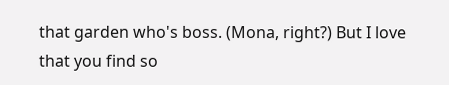that garden who's boss. (Mona, right?) But I love that you find so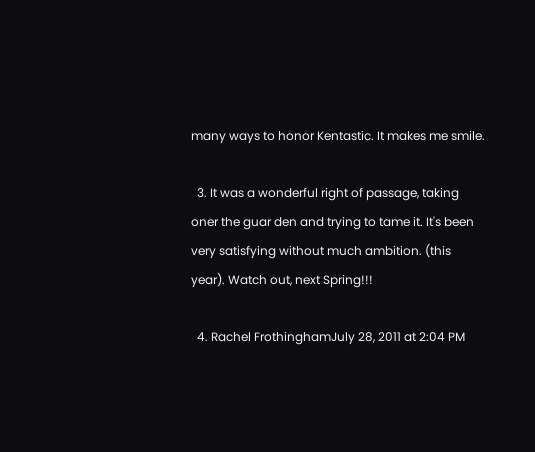many ways to honor Kentastic. It makes me smile.

  3. It was a wonderful right of passage, taking oner the guar den and trying to tame it. It's been very satisfying without much ambition. (this year). Watch out, next Spring!!!

  4. Rachel FrothinghamJuly 28, 2011 at 2:04 PM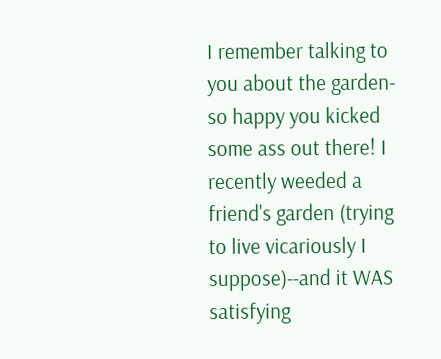I remember talking to you about the garden-so happy you kicked some ass out there! I recently weeded a friend's garden (trying to live vicariously I suppose)--and it WAS satisfying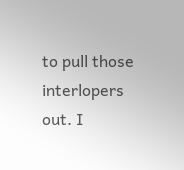to pull those interlopers out. I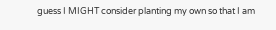guess I MIGHT consider planting my own so that I am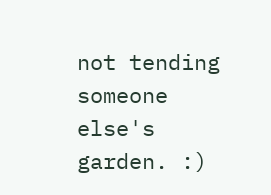not tending someone else's garden. :)